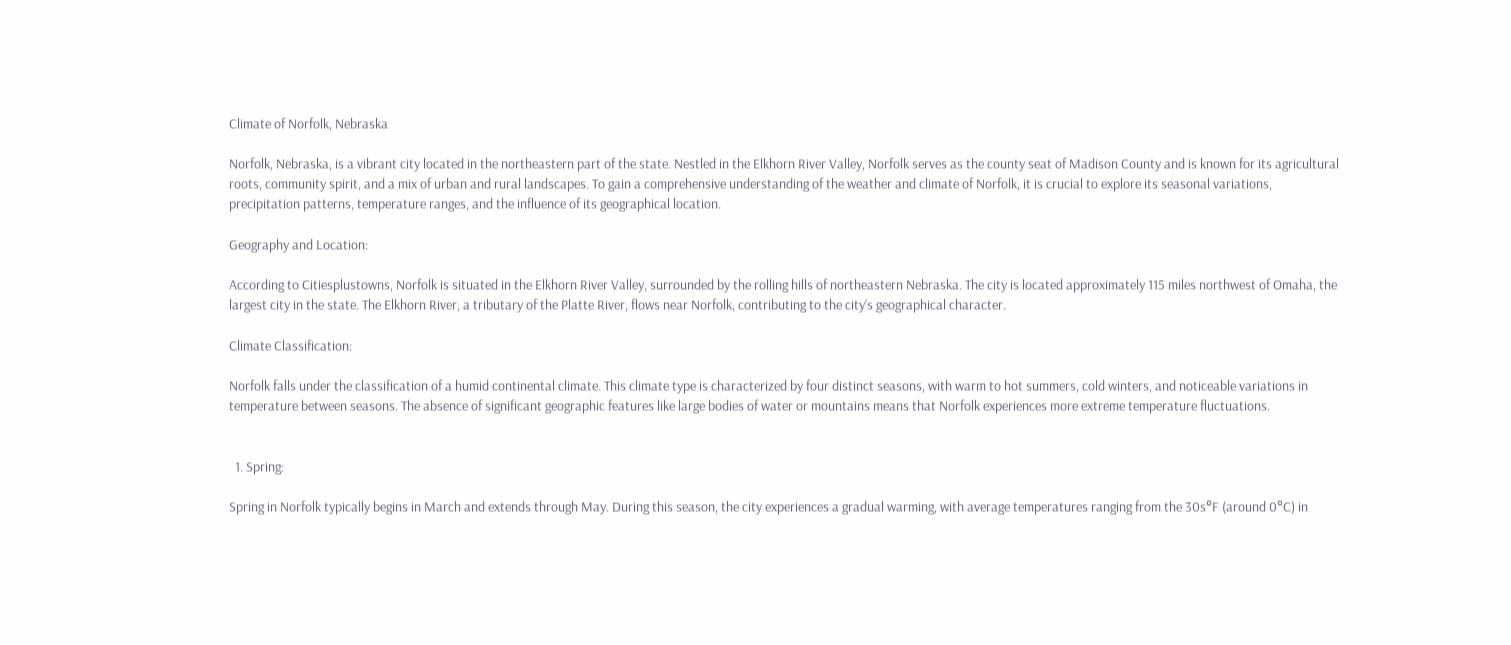Climate of Norfolk, Nebraska

Norfolk, Nebraska, is a vibrant city located in the northeastern part of the state. Nestled in the Elkhorn River Valley, Norfolk serves as the county seat of Madison County and is known for its agricultural roots, community spirit, and a mix of urban and rural landscapes. To gain a comprehensive understanding of the weather and climate of Norfolk, it is crucial to explore its seasonal variations, precipitation patterns, temperature ranges, and the influence of its geographical location.

Geography and Location:

According to Citiesplustowns, Norfolk is situated in the Elkhorn River Valley, surrounded by the rolling hills of northeastern Nebraska. The city is located approximately 115 miles northwest of Omaha, the largest city in the state. The Elkhorn River, a tributary of the Platte River, flows near Norfolk, contributing to the city’s geographical character.

Climate Classification:

Norfolk falls under the classification of a humid continental climate. This climate type is characterized by four distinct seasons, with warm to hot summers, cold winters, and noticeable variations in temperature between seasons. The absence of significant geographic features like large bodies of water or mountains means that Norfolk experiences more extreme temperature fluctuations.


  1. Spring:

Spring in Norfolk typically begins in March and extends through May. During this season, the city experiences a gradual warming, with average temperatures ranging from the 30s°F (around 0°C) in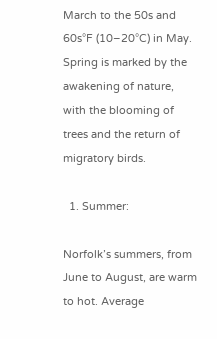March to the 50s and 60s°F (10–20°C) in May. Spring is marked by the awakening of nature, with the blooming of trees and the return of migratory birds.

  1. Summer:

Norfolk’s summers, from June to August, are warm to hot. Average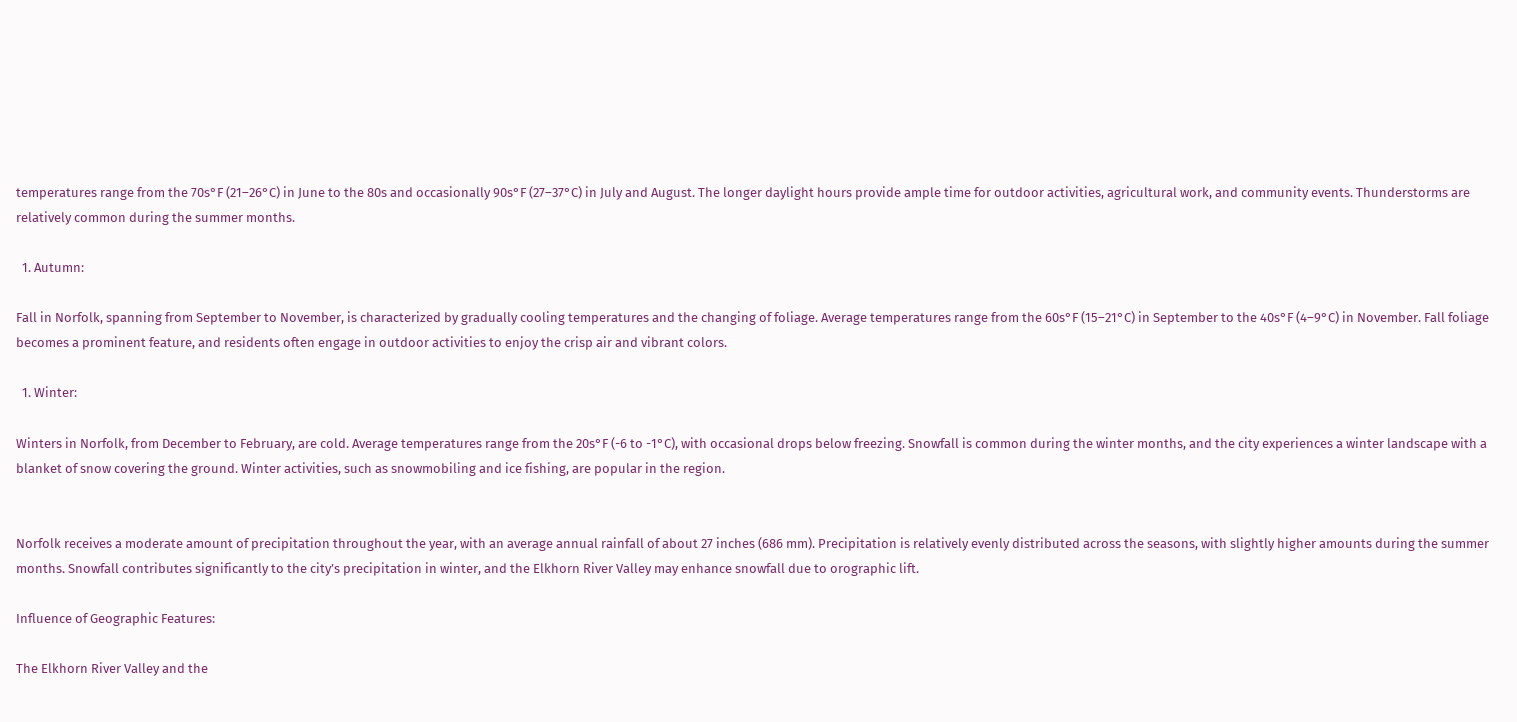temperatures range from the 70s°F (21–26°C) in June to the 80s and occasionally 90s°F (27–37°C) in July and August. The longer daylight hours provide ample time for outdoor activities, agricultural work, and community events. Thunderstorms are relatively common during the summer months.

  1. Autumn:

Fall in Norfolk, spanning from September to November, is characterized by gradually cooling temperatures and the changing of foliage. Average temperatures range from the 60s°F (15–21°C) in September to the 40s°F (4–9°C) in November. Fall foliage becomes a prominent feature, and residents often engage in outdoor activities to enjoy the crisp air and vibrant colors.

  1. Winter:

Winters in Norfolk, from December to February, are cold. Average temperatures range from the 20s°F (-6 to -1°C), with occasional drops below freezing. Snowfall is common during the winter months, and the city experiences a winter landscape with a blanket of snow covering the ground. Winter activities, such as snowmobiling and ice fishing, are popular in the region.


Norfolk receives a moderate amount of precipitation throughout the year, with an average annual rainfall of about 27 inches (686 mm). Precipitation is relatively evenly distributed across the seasons, with slightly higher amounts during the summer months. Snowfall contributes significantly to the city’s precipitation in winter, and the Elkhorn River Valley may enhance snowfall due to orographic lift.

Influence of Geographic Features:

The Elkhorn River Valley and the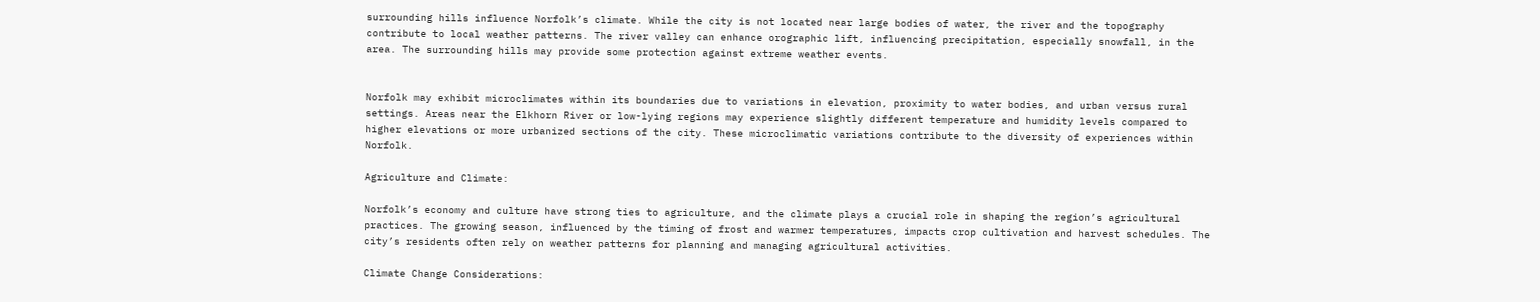surrounding hills influence Norfolk’s climate. While the city is not located near large bodies of water, the river and the topography contribute to local weather patterns. The river valley can enhance orographic lift, influencing precipitation, especially snowfall, in the area. The surrounding hills may provide some protection against extreme weather events.


Norfolk may exhibit microclimates within its boundaries due to variations in elevation, proximity to water bodies, and urban versus rural settings. Areas near the Elkhorn River or low-lying regions may experience slightly different temperature and humidity levels compared to higher elevations or more urbanized sections of the city. These microclimatic variations contribute to the diversity of experiences within Norfolk.

Agriculture and Climate:

Norfolk’s economy and culture have strong ties to agriculture, and the climate plays a crucial role in shaping the region’s agricultural practices. The growing season, influenced by the timing of frost and warmer temperatures, impacts crop cultivation and harvest schedules. The city’s residents often rely on weather patterns for planning and managing agricultural activities.

Climate Change Considerations: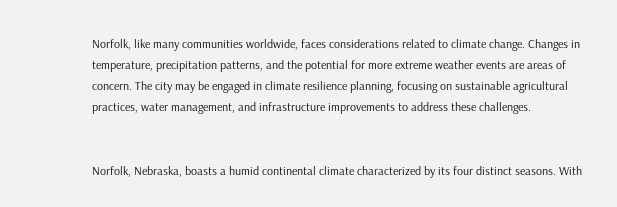Norfolk, like many communities worldwide, faces considerations related to climate change. Changes in temperature, precipitation patterns, and the potential for more extreme weather events are areas of concern. The city may be engaged in climate resilience planning, focusing on sustainable agricultural practices, water management, and infrastructure improvements to address these challenges.


Norfolk, Nebraska, boasts a humid continental climate characterized by its four distinct seasons. With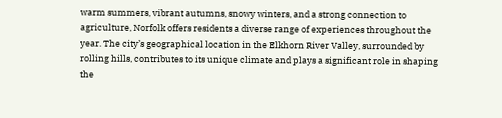warm summers, vibrant autumns, snowy winters, and a strong connection to agriculture, Norfolk offers residents a diverse range of experiences throughout the year. The city’s geographical location in the Elkhorn River Valley, surrounded by rolling hills, contributes to its unique climate and plays a significant role in shaping the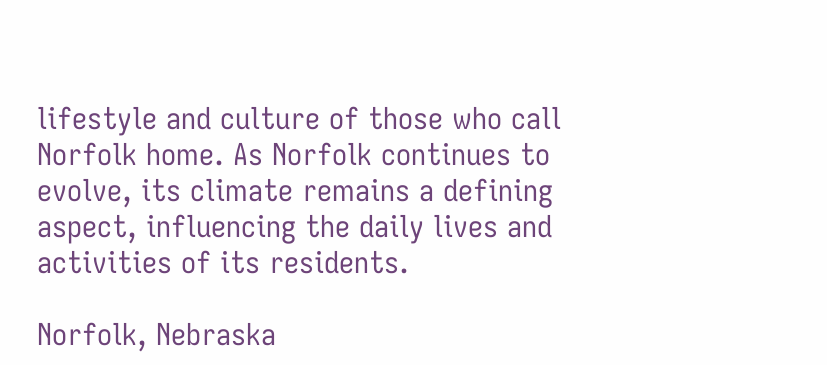lifestyle and culture of those who call Norfolk home. As Norfolk continues to evolve, its climate remains a defining aspect, influencing the daily lives and activities of its residents.

Norfolk, Nebraska